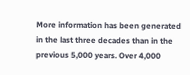More information has been generated in the last three decades than in the previous 5,000 years. Over 4,000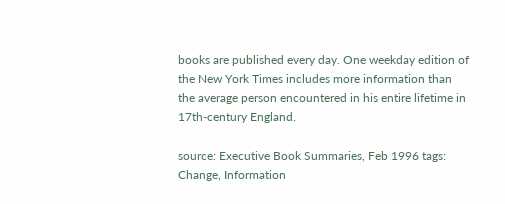books are published every day. One weekday edition of the New York Times includes more information than the average person encountered in his entire lifetime in 17th-century England.

source: Executive Book Summaries, Feb 1996 tags: Change, Information